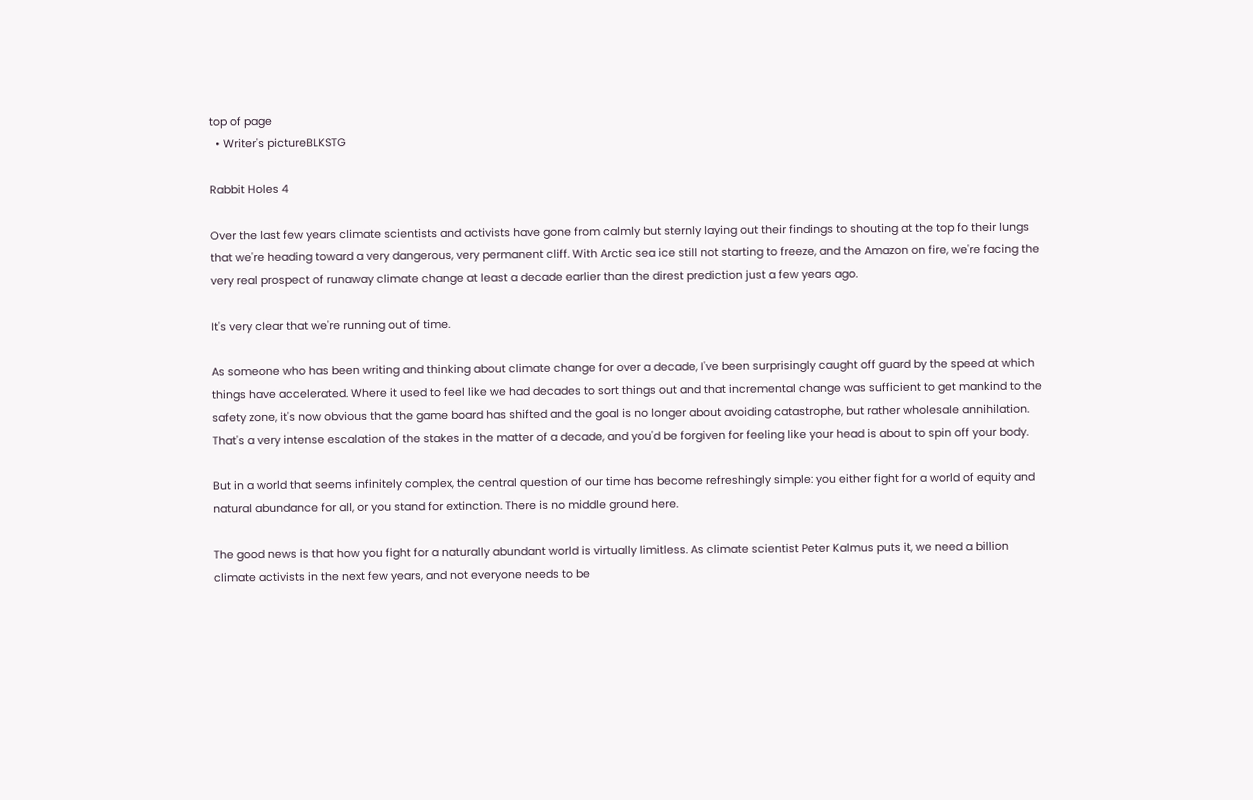top of page
  • Writer's pictureBLKSTG

Rabbit Holes 4

Over the last few years climate scientists and activists have gone from calmly but sternly laying out their findings to shouting at the top fo their lungs that we're heading toward a very dangerous, very permanent cliff. With Arctic sea ice still not starting to freeze, and the Amazon on fire, we're facing the very real prospect of runaway climate change at least a decade earlier than the direst prediction just a few years ago.

It's very clear that we're running out of time.

As someone who has been writing and thinking about climate change for over a decade, I've been surprisingly caught off guard by the speed at which things have accelerated. Where it used to feel like we had decades to sort things out and that incremental change was sufficient to get mankind to the safety zone, it's now obvious that the game board has shifted and the goal is no longer about avoiding catastrophe, but rather wholesale annihilation. That's a very intense escalation of the stakes in the matter of a decade, and you'd be forgiven for feeling like your head is about to spin off your body.

But in a world that seems infinitely complex, the central question of our time has become refreshingly simple: you either fight for a world of equity and natural abundance for all, or you stand for extinction. There is no middle ground here.

The good news is that how you fight for a naturally abundant world is virtually limitless. As climate scientist Peter Kalmus puts it, we need a billion climate activists in the next few years, and not everyone needs to be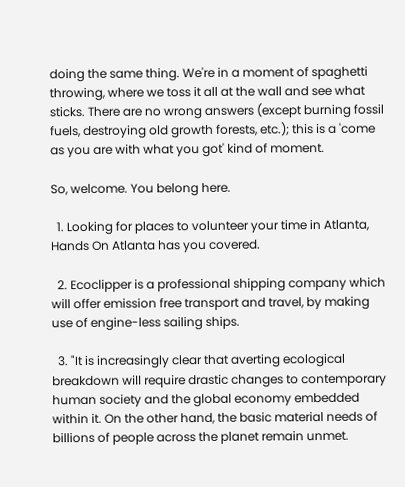doing the same thing. We're in a moment of spaghetti throwing, where we toss it all at the wall and see what sticks. There are no wrong answers (except burning fossil fuels, destroying old growth forests, etc.); this is a 'come as you are with what you got' kind of moment.

So, welcome. You belong here.

  1. Looking for places to volunteer your time in Atlanta, Hands On Atlanta has you covered.

  2. Ecoclipper is a professional shipping company which will offer emission free transport and travel, by making use of engine-less sailing ships.

  3. "It is increasingly clear that averting ecological breakdown will require drastic changes to contemporary human society and the global economy embedded within it. On the other hand, the basic material needs of billions of people across the planet remain unmet.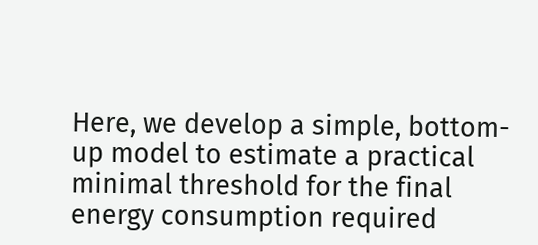Here, we develop a simple, bottom-up model to estimate a practical minimal threshold for the final energy consumption required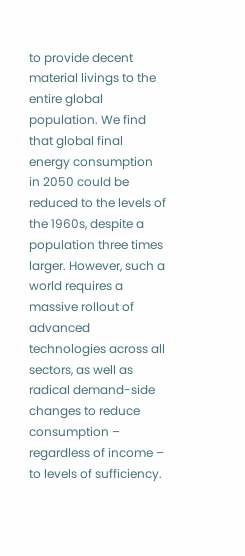to provide decent material livings to the entire global population. We find that global final energy consumption in 2050 could be reduced to the levels of the 1960s, despite a population three times larger. However, such a world requires a massive rollout of advanced technologies across all sectors, as well as radical demand-side changes to reduce consumption – regardless of income – to levels of sufficiency.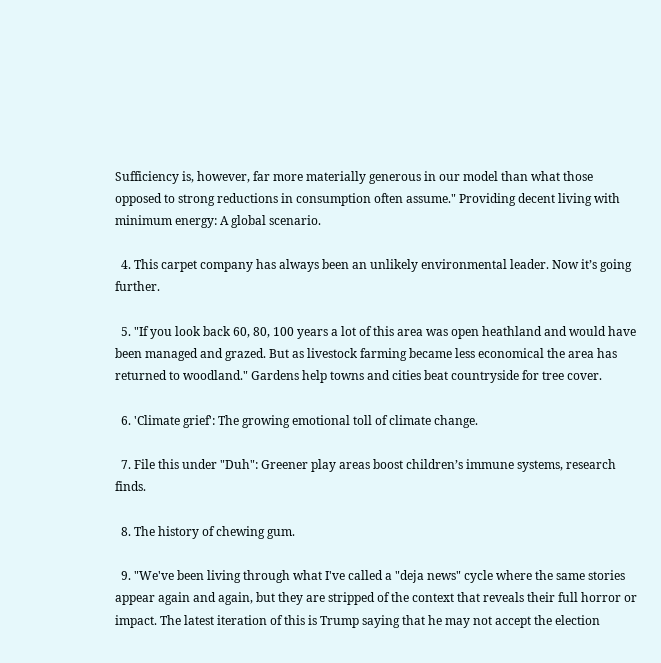Sufficiency is, however, far more materially generous in our model than what those opposed to strong reductions in consumption often assume." Providing decent living with minimum energy: A global scenario.

  4. This carpet company has always been an unlikely environmental leader. Now it’s going further.

  5. "If you look back 60, 80, 100 years a lot of this area was open heathland and would have been managed and grazed. But as livestock farming became less economical the area has returned to woodland." Gardens help towns and cities beat countryside for tree cover.

  6. 'Climate grief': The growing emotional toll of climate change.

  7. File this under "Duh": Greener play areas boost children’s immune systems, research finds.

  8. The history of chewing gum.

  9. "We've been living through what I've called a "deja news" cycle where the same stories appear again and again, but they are stripped of the context that reveals their full horror or impact. The latest iteration of this is Trump saying that he may not accept the election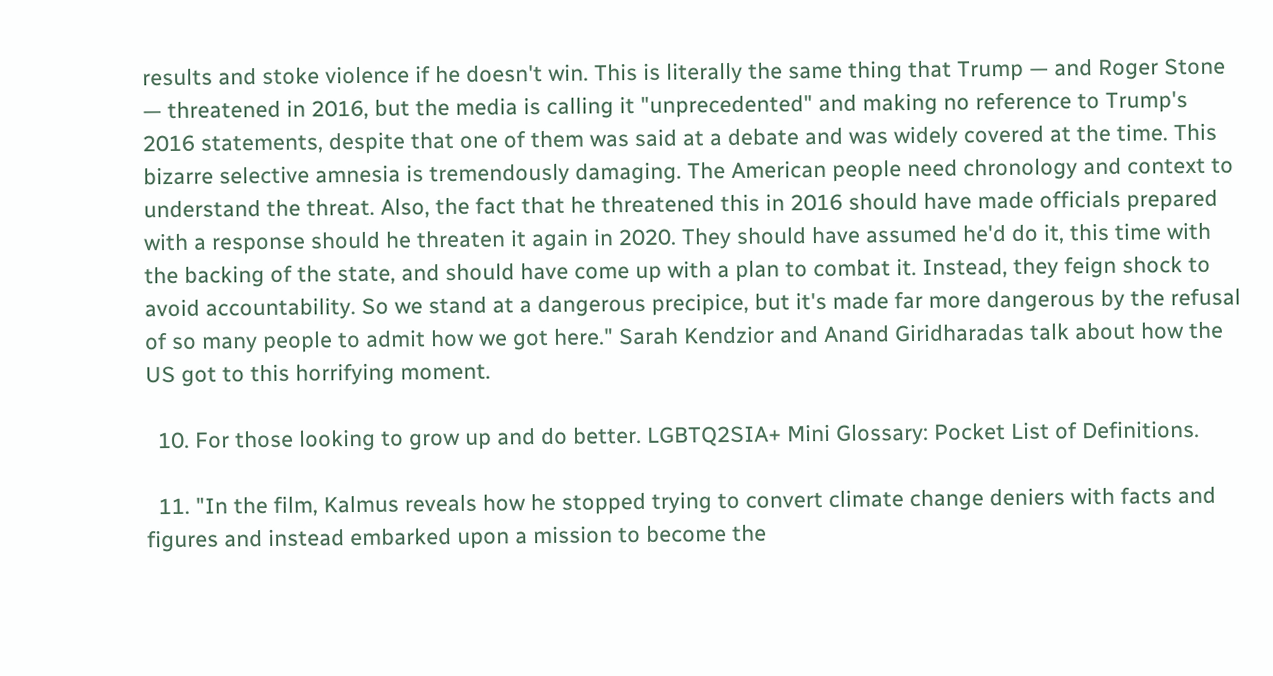results and stoke violence if he doesn't win. This is literally the same thing that Trump — and Roger Stone — threatened in 2016, but the media is calling it "unprecedented" and making no reference to Trump's 2016 statements, despite that one of them was said at a debate and was widely covered at the time. This bizarre selective amnesia is tremendously damaging. The American people need chronology and context to understand the threat. Also, the fact that he threatened this in 2016 should have made officials prepared with a response should he threaten it again in 2020. They should have assumed he'd do it, this time with the backing of the state, and should have come up with a plan to combat it. Instead, they feign shock to avoid accountability. So we stand at a dangerous precipice, but it's made far more dangerous by the refusal of so many people to admit how we got here." Sarah Kendzior and Anand Giridharadas talk about how the US got to this horrifying moment.

  10. For those looking to grow up and do better. LGBTQ2SIA+ Mini Glossary: Pocket List of Definitions.

  11. "In the film, Kalmus reveals how he stopped trying to convert climate change deniers with facts and figures and instead embarked upon a mission to become the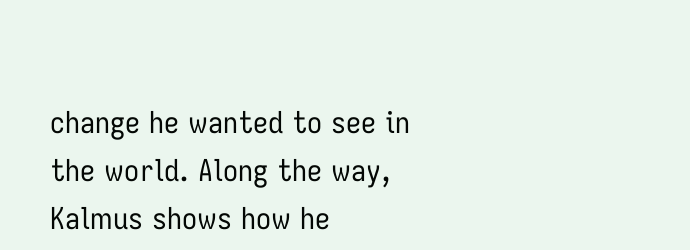change he wanted to see in the world. Along the way, Kalmus shows how he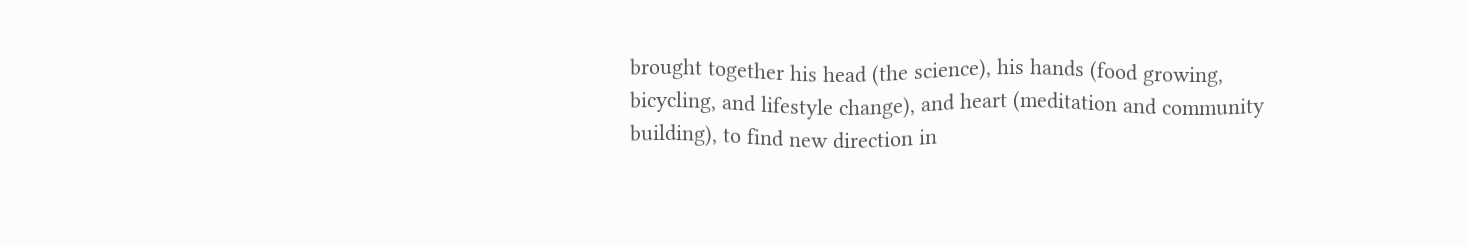brought together his head (the science), his hands (food growing, bicycling, and lifestyle change), and heart (meditation and community building), to find new direction in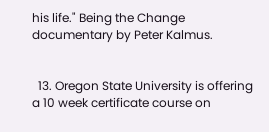his life." Being the Change documentary by Peter Kalmus.


  13. Oregon State University is offering a 10 week certificate course on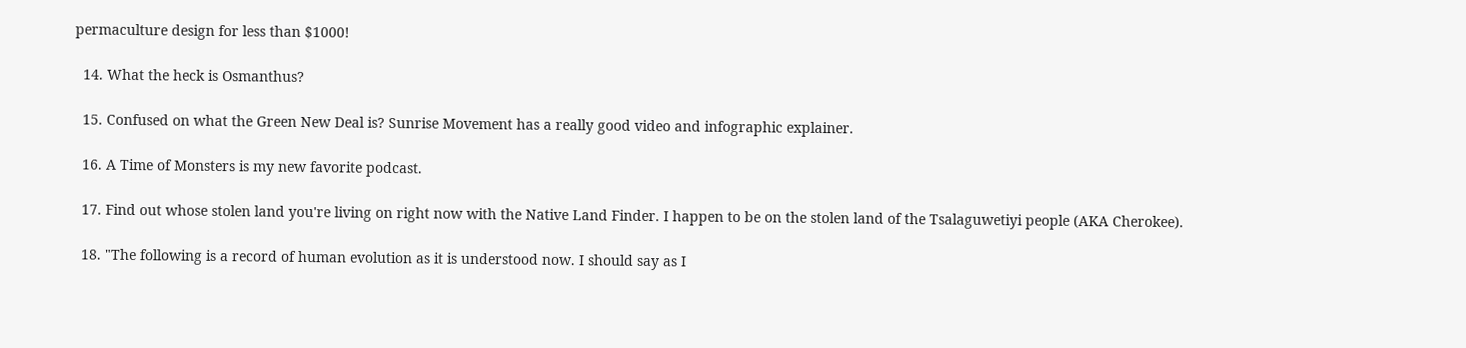permaculture design for less than $1000!

  14. What the heck is Osmanthus?

  15. Confused on what the Green New Deal is? Sunrise Movement has a really good video and infographic explainer.

  16. A Time of Monsters is my new favorite podcast.

  17. Find out whose stolen land you're living on right now with the Native Land Finder. I happen to be on the stolen land of the Tsalaguwetiyi people (AKA Cherokee).

  18. "The following is a record of human evolution as it is understood now. I should say as I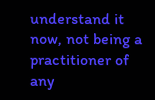understand it now, not being a practitioner of any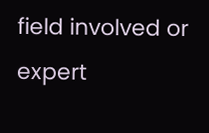field involved or expert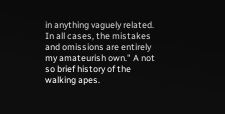in anything vaguely related. In all cases, the mistakes and omissions are entirely my amateurish own." A not so brief history of the walking apes.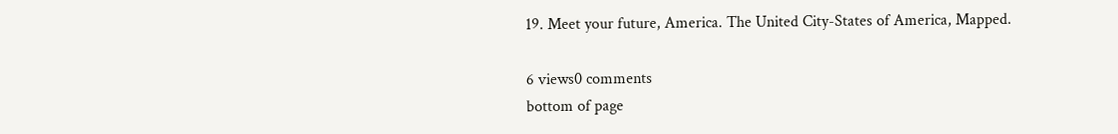19. Meet your future, America. The United City-States of America, Mapped.

6 views0 comments
bottom of page